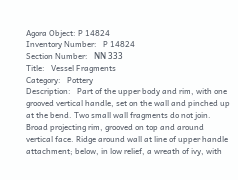Agora Object: P 14824
Inventory Number:   P 14824
Section Number:   ΝΝ 333
Title:   Vessel Fragments
Category:   Pottery
Description:   Part of the upper body and rim, with one grooved vertical handle, set on the wall and pinched up at the bend. Two small wall fragments do not join.
Broad projecting rim, grooved on top and around vertical face. Ridge around wall at line of upper handle attachment; below, in low relief, a wreath of ivy, with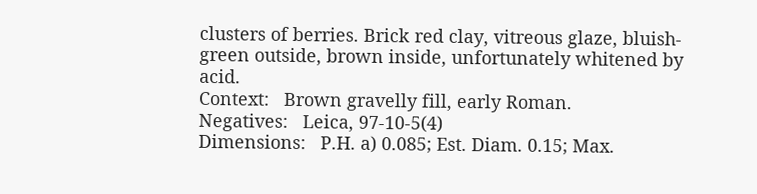clusters of berries. Brick red clay, vitreous glaze, bluish-green outside, brown inside, unfortunately whitened by acid.
Context:   Brown gravelly fill, early Roman.
Negatives:   Leica, 97-10-5(4)
Dimensions:   P.H. a) 0.085; Est. Diam. 0.15; Max.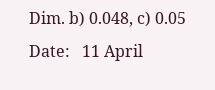Dim. b) 0.048, c) 0.05
Date:   11 April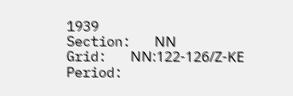1939
Section:   ΝΝ
Grid:   ΝΝ:122-126/Ζ-ΚΕ
Period: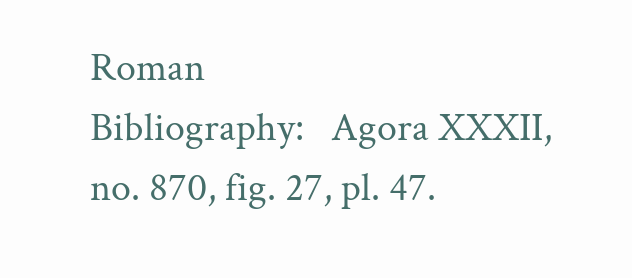Roman
Bibliography:   Agora XXXII, no. 870, fig. 27, pl. 47.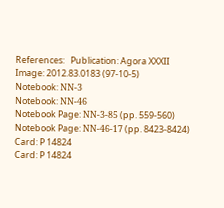References:   Publication: Agora XXXII
Image: 2012.83.0183 (97-10-5)
Notebook: ΝΝ-3
Notebook: ΝΝ-46
Notebook Page: ΝΝ-3-85 (pp. 559-560)
Notebook Page: ΝΝ-46-17 (pp. 8423-8424)
Card: P 14824
Card: P 14824